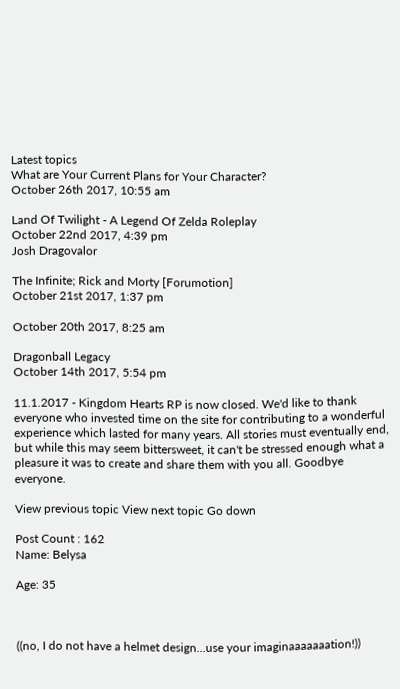Latest topics
What are Your Current Plans for Your Character?
October 26th 2017, 10:55 am

Land Of Twilight - A Legend Of Zelda Roleplay
October 22nd 2017, 4:39 pm
Josh Dragovalor

The Infinite; Rick and Morty [Forumotion]
October 21st 2017, 1:37 pm

October 20th 2017, 8:25 am

Dragonball Legacy
October 14th 2017, 5:54 pm

11.1.2017 - Kingdom Hearts RP is now closed. We'd like to thank everyone who invested time on the site for contributing to a wonderful experience which lasted for many years. All stories must eventually end, but while this may seem bittersweet, it can't be stressed enough what a pleasure it was to create and share them with you all. Goodbye everyone.

View previous topic View next topic Go down

Post Count : 162
Name: Belysa

Age: 35



((no, I do not have a helmet design…use your imaginaaaaaaation!))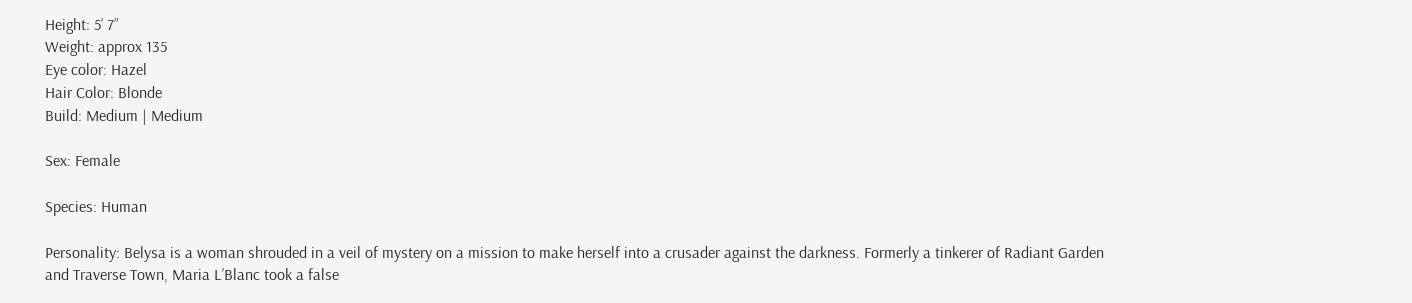Height: 5’ 7”
Weight: approx 135
Eye color: Hazel
Hair Color: Blonde
Build: Medium | Medium

Sex: Female

Species: Human

Personality: Belysa is a woman shrouded in a veil of mystery on a mission to make herself into a crusader against the darkness. Formerly a tinkerer of Radiant Garden and Traverse Town, Maria L’Blanc took a false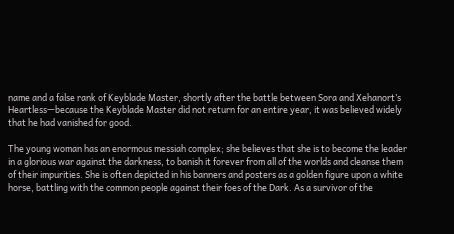name and a false rank of Keyblade Master, shortly after the battle between Sora and Xehanort’s Heartless—because the Keyblade Master did not return for an entire year, it was believed widely that he had vanished for good.

The young woman has an enormous messiah complex; she believes that she is to become the leader in a glorious war against the darkness, to banish it forever from all of the worlds and cleanse them of their impurities. She is often depicted in his banners and posters as a golden figure upon a white horse, battling with the common people against their foes of the Dark. As a survivor of the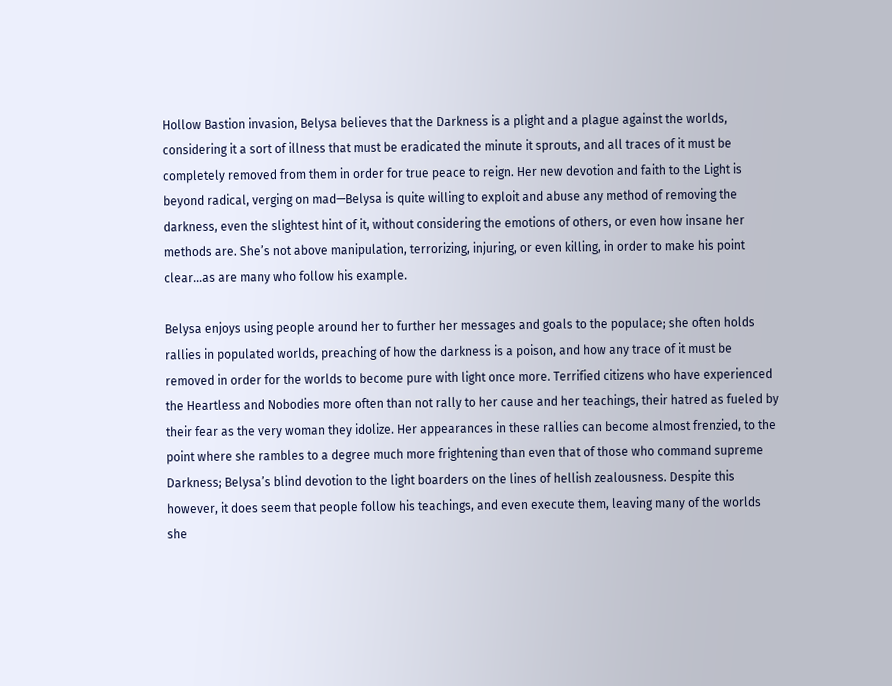Hollow Bastion invasion, Belysa believes that the Darkness is a plight and a plague against the worlds, considering it a sort of illness that must be eradicated the minute it sprouts, and all traces of it must be completely removed from them in order for true peace to reign. Her new devotion and faith to the Light is beyond radical, verging on mad—Belysa is quite willing to exploit and abuse any method of removing the darkness, even the slightest hint of it, without considering the emotions of others, or even how insane her methods are. She’s not above manipulation, terrorizing, injuring, or even killing, in order to make his point clear…as are many who follow his example.

Belysa enjoys using people around her to further her messages and goals to the populace; she often holds rallies in populated worlds, preaching of how the darkness is a poison, and how any trace of it must be removed in order for the worlds to become pure with light once more. Terrified citizens who have experienced the Heartless and Nobodies more often than not rally to her cause and her teachings, their hatred as fueled by their fear as the very woman they idolize. Her appearances in these rallies can become almost frenzied, to the point where she rambles to a degree much more frightening than even that of those who command supreme Darkness; Belysa’s blind devotion to the light boarders on the lines of hellish zealousness. Despite this however, it does seem that people follow his teachings, and even execute them, leaving many of the worlds she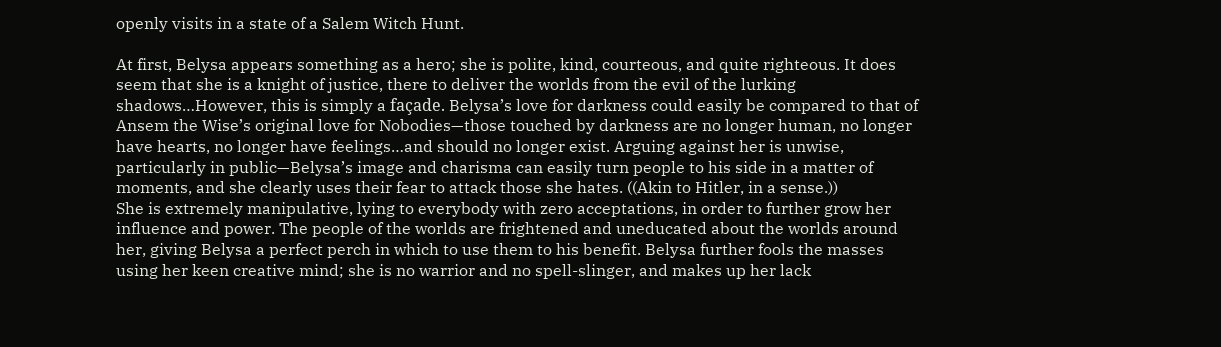openly visits in a state of a Salem Witch Hunt.

At first, Belysa appears something as a hero; she is polite, kind, courteous, and quite righteous. It does seem that she is a knight of justice, there to deliver the worlds from the evil of the lurking shadows…However, this is simply a façade. Belysa’s love for darkness could easily be compared to that of Ansem the Wise’s original love for Nobodies—those touched by darkness are no longer human, no longer have hearts, no longer have feelings…and should no longer exist. Arguing against her is unwise, particularly in public—Belysa’s image and charisma can easily turn people to his side in a matter of moments, and she clearly uses their fear to attack those she hates. ((Akin to Hitler, in a sense.))
She is extremely manipulative, lying to everybody with zero acceptations, in order to further grow her influence and power. The people of the worlds are frightened and uneducated about the worlds around her, giving Belysa a perfect perch in which to use them to his benefit. Belysa further fools the masses using her keen creative mind; she is no warrior and no spell-slinger, and makes up her lack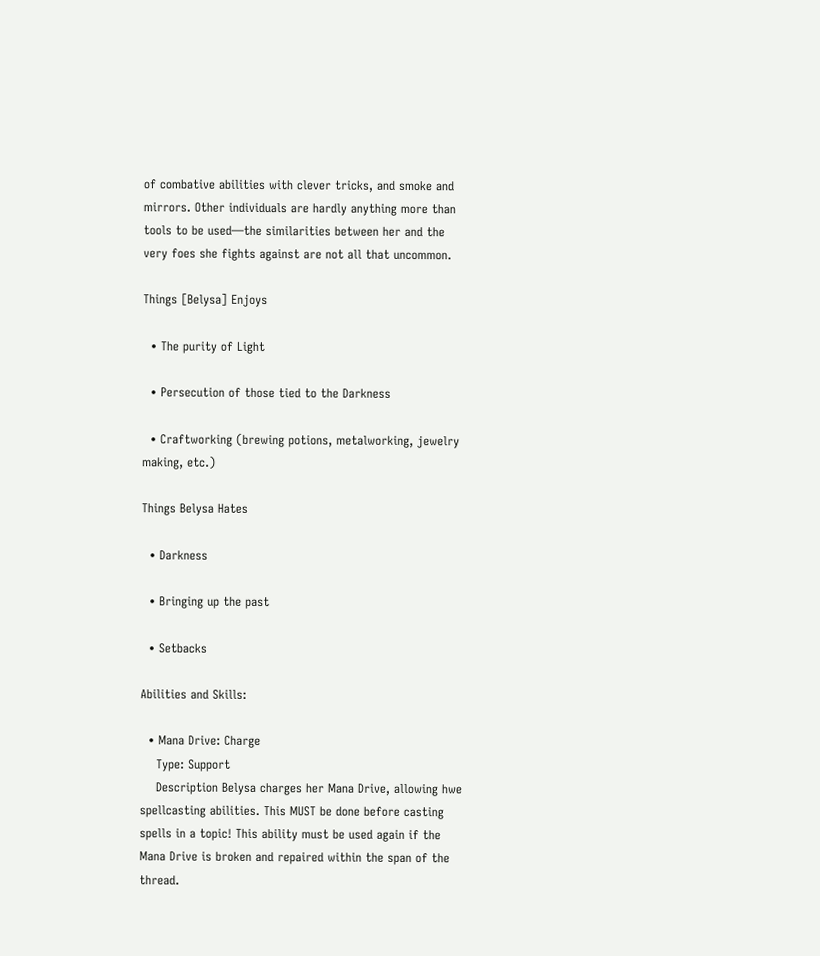of combative abilities with clever tricks, and smoke and mirrors. Other individuals are hardly anything more than tools to be used—the similarities between her and the very foes she fights against are not all that uncommon.

Things [Belysa] Enjoys

  • The purity of Light

  • Persecution of those tied to the Darkness

  • Craftworking (brewing potions, metalworking, jewelry making, etc.)

Things Belysa Hates

  • Darkness

  • Bringing up the past

  • Setbacks

Abilities and Skills:

  • Mana Drive: Charge
    Type: Support
    Description Belysa charges her Mana Drive, allowing hwe spellcasting abilities. This MUST be done before casting spells in a topic! This ability must be used again if the Mana Drive is broken and repaired within the span of the thread.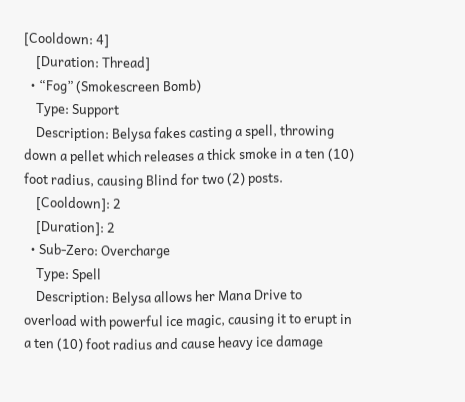[Cooldown: 4]
    [Duration: Thread]
  • “Fog” (Smokescreen Bomb)
    Type: Support
    Description: Belysa fakes casting a spell, throwing down a pellet which releases a thick smoke in a ten (10) foot radius, causing Blind for two (2) posts.
    [Cooldown]: 2
    [Duration]: 2
  • Sub-Zero: Overcharge
    Type: Spell
    Description: Belysa allows her Mana Drive to overload with powerful ice magic, causing it to erupt in a ten (10) foot radius and cause heavy ice damage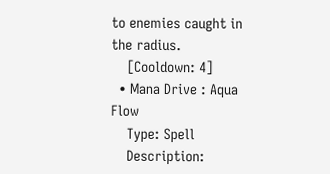to enemies caught in the radius.
    [Cooldown: 4]
  • Mana Drive : Aqua Flow
    Type: Spell
    Description: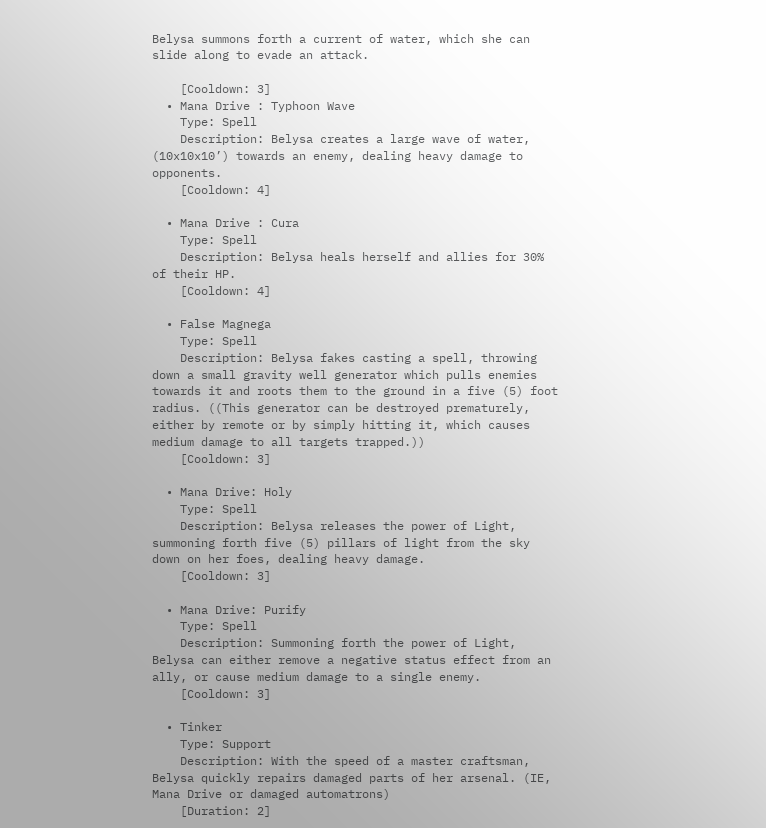Belysa summons forth a current of water, which she can slide along to evade an attack.

    [Cooldown: 3]
  • Mana Drive : Typhoon Wave
    Type: Spell
    Description: Belysa creates a large wave of water, (10x10x10’) towards an enemy, dealing heavy damage to opponents.
    [Cooldown: 4]

  • Mana Drive : Cura
    Type: Spell
    Description: Belysa heals herself and allies for 30% of their HP.
    [Cooldown: 4]

  • False Magnega
    Type: Spell
    Description: Belysa fakes casting a spell, throwing down a small gravity well generator which pulls enemies towards it and roots them to the ground in a five (5) foot radius. ((This generator can be destroyed prematurely, either by remote or by simply hitting it, which causes medium damage to all targets trapped.))
    [Cooldown: 3]

  • Mana Drive: Holy
    Type: Spell
    Description: Belysa releases the power of Light, summoning forth five (5) pillars of light from the sky down on her foes, dealing heavy damage.
    [Cooldown: 3]

  • Mana Drive: Purify
    Type: Spell
    Description: Summoning forth the power of Light, Belysa can either remove a negative status effect from an ally, or cause medium damage to a single enemy.
    [Cooldown: 3]

  • Tinker
    Type: Support
    Description: With the speed of a master craftsman, Belysa quickly repairs damaged parts of her arsenal. (IE, Mana Drive or damaged automatrons)
    [Duration: 2]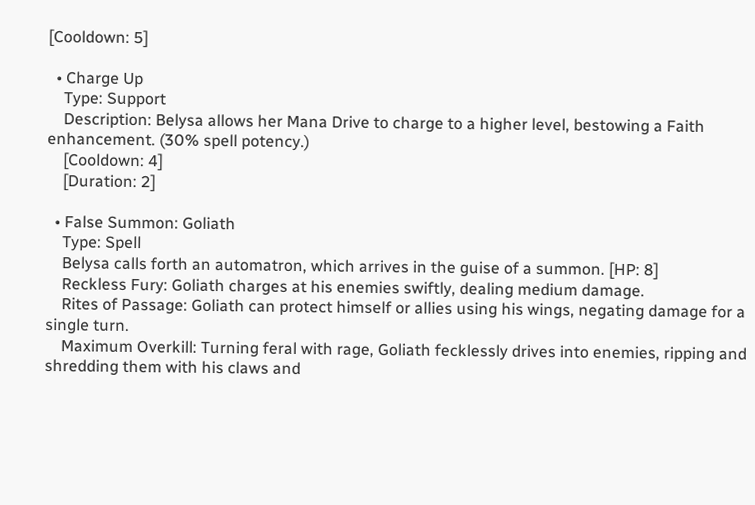[Cooldown: 5]

  • Charge Up
    Type: Support
    Description: Belysa allows her Mana Drive to charge to a higher level, bestowing a Faith enhancement. (30% spell potency.)
    [Cooldown: 4]
    [Duration: 2]

  • False Summon: Goliath
    Type: Spell
    Belysa calls forth an automatron, which arrives in the guise of a summon. [HP: 8]
    Reckless Fury: Goliath charges at his enemies swiftly, dealing medium damage.
    Rites of Passage: Goliath can protect himself or allies using his wings, negating damage for a single turn.
    Maximum Overkill: Turning feral with rage, Goliath fecklessly drives into enemies, ripping and shredding them with his claws and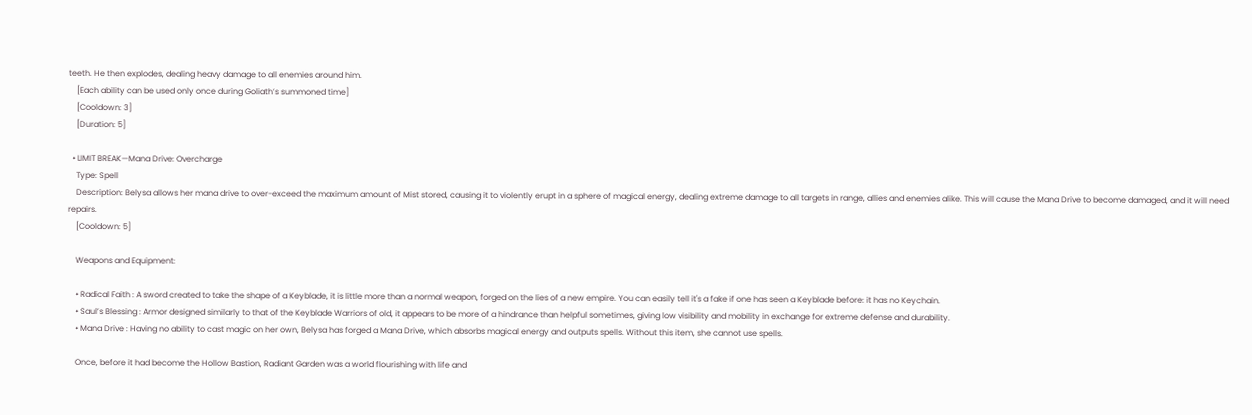teeth. He then explodes, dealing heavy damage to all enemies around him.
    [Each ability can be used only once during Goliath’s summoned time]
    [Cooldown: 3]
    [Duration: 5]

  • LIMIT BREAK—Mana Drive: Overcharge
    Type: Spell
    Description: Belysa allows her mana drive to over-exceed the maximum amount of Mist stored, causing it to violently erupt in a sphere of magical energy, dealing extreme damage to all targets in range, allies and enemies alike. This will cause the Mana Drive to become damaged, and it will need repairs.
    [Cooldown: 5]

    Weapons and Equipment:

    • Radical Faith : A sword created to take the shape of a Keyblade, it is little more than a normal weapon, forged on the lies of a new empire. You can easily tell it's a fake if one has seen a Keyblade before: it has no Keychain.
    • Saul’s Blessing : Armor designed similarly to that of the Keyblade Warriors of old, it appears to be more of a hindrance than helpful sometimes, giving low visibility and mobility in exchange for extreme defense and durability.
    • Mana Drive : Having no ability to cast magic on her own, Belysa has forged a Mana Drive, which absorbs magical energy and outputs spells. Without this item, she cannot use spells.

    Once, before it had become the Hollow Bastion, Radiant Garden was a world flourishing with life and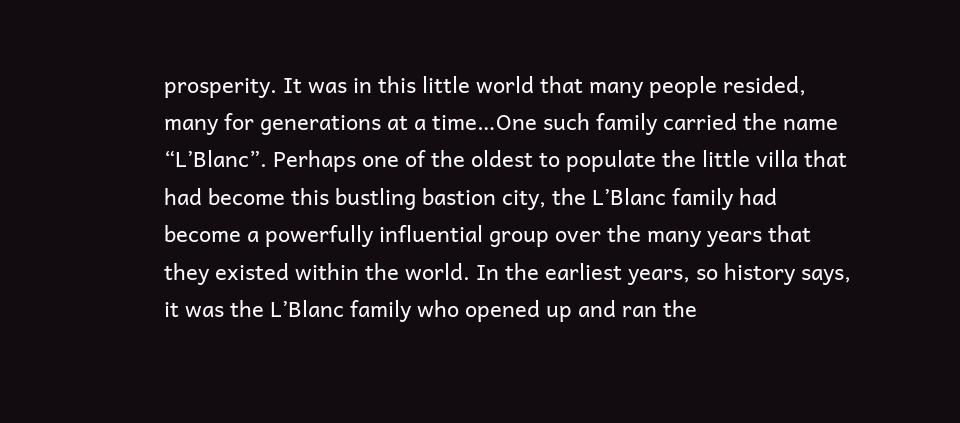prosperity. It was in this little world that many people resided, many for generations at a time…One such family carried the name “L’Blanc”. Perhaps one of the oldest to populate the little villa that had become this bustling bastion city, the L’Blanc family had become a powerfully influential group over the many years that they existed within the world. In the earliest years, so history says, it was the L’Blanc family who opened up and ran the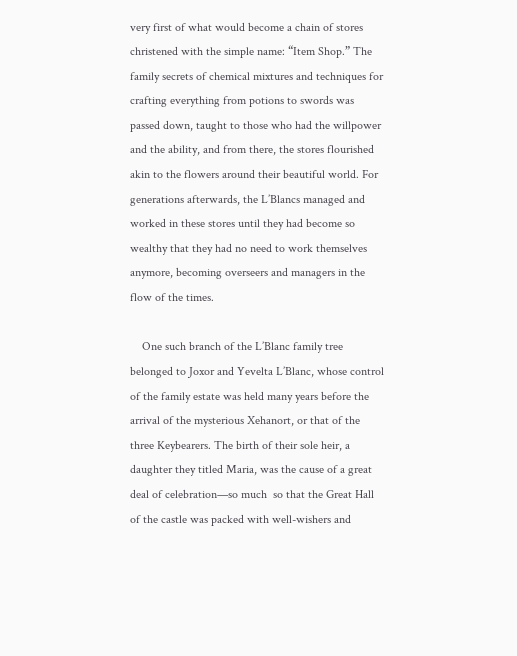very first of what would become a chain of stores christened with the simple name: “Item Shop.” The family secrets of chemical mixtures and techniques for crafting everything from potions to swords was passed down, taught to those who had the willpower and the ability, and from there, the stores flourished akin to the flowers around their beautiful world. For generations afterwards, the L’Blancs managed and worked in these stores until they had become so wealthy that they had no need to work themselves anymore, becoming overseers and managers in the flow of the times.

    One such branch of the L’Blanc family tree belonged to Joxor and Yevelta L’Blanc, whose control of the family estate was held many years before the arrival of the mysterious Xehanort, or that of the three Keybearers. The birth of their sole heir, a daughter they titled Maria, was the cause of a great deal of celebration—so much  so that the Great Hall of the castle was packed with well-wishers and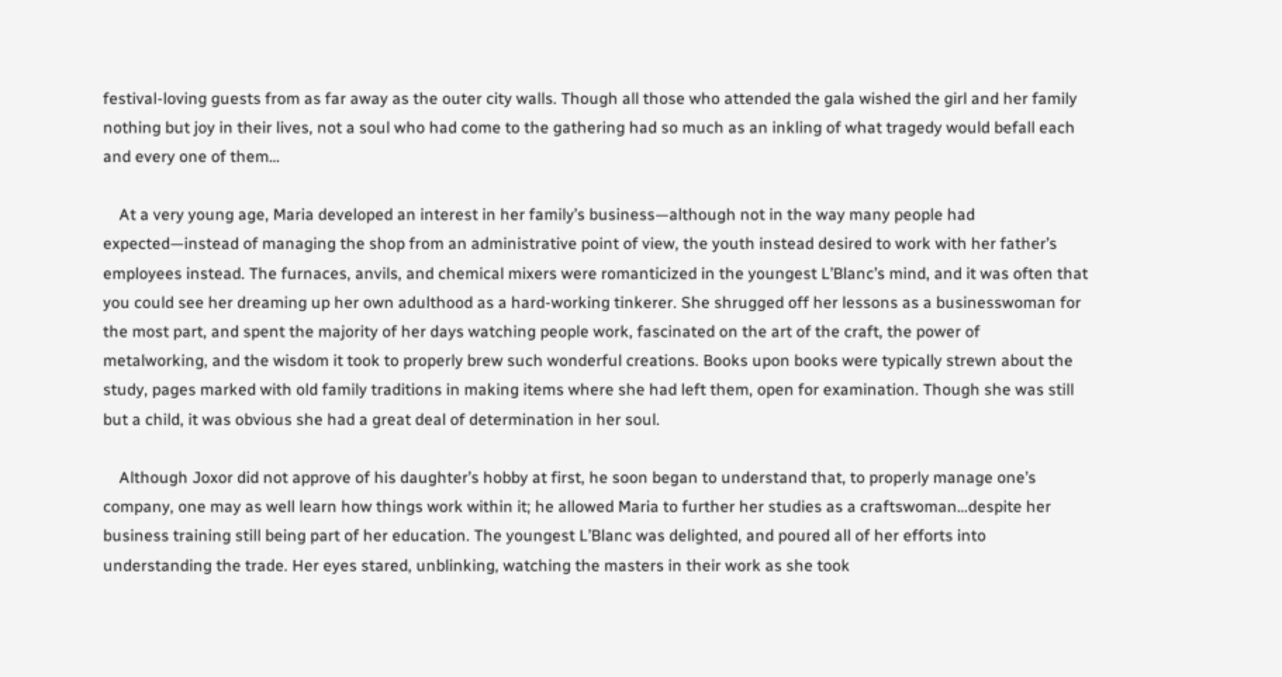festival-loving guests from as far away as the outer city walls. Though all those who attended the gala wished the girl and her family nothing but joy in their lives, not a soul who had come to the gathering had so much as an inkling of what tragedy would befall each and every one of them…

    At a very young age, Maria developed an interest in her family’s business—although not in the way many people had expected—instead of managing the shop from an administrative point of view, the youth instead desired to work with her father’s employees instead. The furnaces, anvils, and chemical mixers were romanticized in the youngest L’Blanc’s mind, and it was often that you could see her dreaming up her own adulthood as a hard-working tinkerer. She shrugged off her lessons as a businesswoman for the most part, and spent the majority of her days watching people work, fascinated on the art of the craft, the power of metalworking, and the wisdom it took to properly brew such wonderful creations. Books upon books were typically strewn about the study, pages marked with old family traditions in making items where she had left them, open for examination. Though she was still but a child, it was obvious she had a great deal of determination in her soul.

    Although Joxor did not approve of his daughter’s hobby at first, he soon began to understand that, to properly manage one’s company, one may as well learn how things work within it; he allowed Maria to further her studies as a craftswoman…despite her business training still being part of her education. The youngest L’Blanc was delighted, and poured all of her efforts into understanding the trade. Her eyes stared, unblinking, watching the masters in their work as she took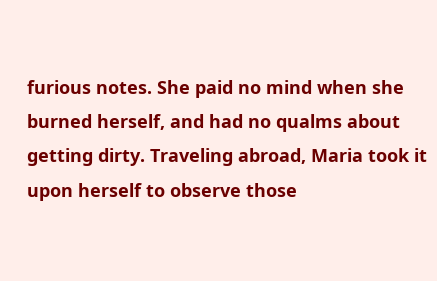furious notes. She paid no mind when she burned herself, and had no qualms about getting dirty. Traveling abroad, Maria took it upon herself to observe those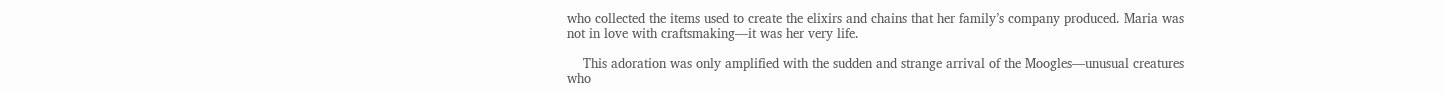who collected the items used to create the elixirs and chains that her family’s company produced. Maria was not in love with craftsmaking—it was her very life.

    This adoration was only amplified with the sudden and strange arrival of the Moogles—unusual creatures who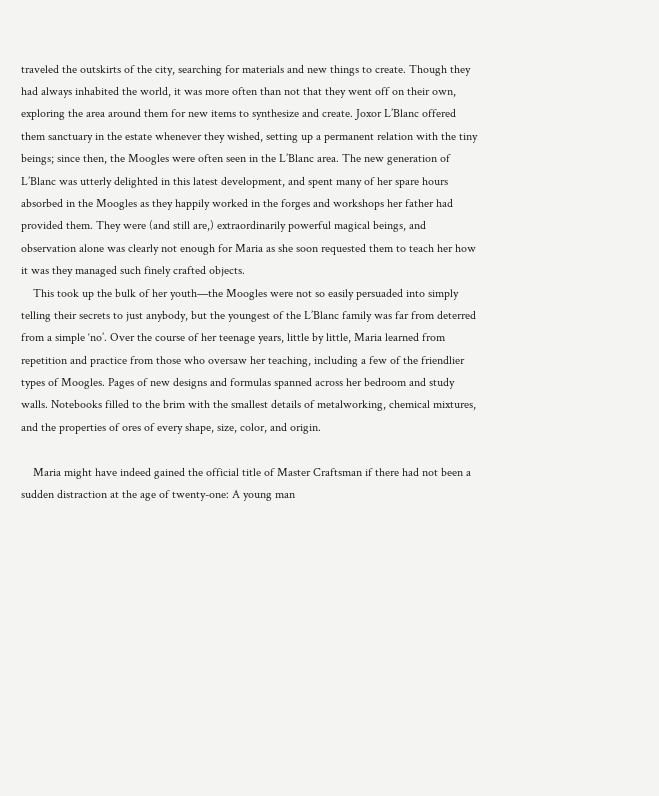traveled the outskirts of the city, searching for materials and new things to create. Though they had always inhabited the world, it was more often than not that they went off on their own, exploring the area around them for new items to synthesize and create. Joxor L’Blanc offered them sanctuary in the estate whenever they wished, setting up a permanent relation with the tiny beings; since then, the Moogles were often seen in the L’Blanc area. The new generation of L’Blanc was utterly delighted in this latest development, and spent many of her spare hours absorbed in the Moogles as they happily worked in the forges and workshops her father had provided them. They were (and still are,) extraordinarily powerful magical beings, and observation alone was clearly not enough for Maria as she soon requested them to teach her how it was they managed such finely crafted objects.
    This took up the bulk of her youth—the Moogles were not so easily persuaded into simply telling their secrets to just anybody, but the youngest of the L’Blanc family was far from deterred from a simple ‘no’. Over the course of her teenage years, little by little, Maria learned from repetition and practice from those who oversaw her teaching, including a few of the friendlier types of Moogles. Pages of new designs and formulas spanned across her bedroom and study walls. Notebooks filled to the brim with the smallest details of metalworking, chemical mixtures, and the properties of ores of every shape, size, color, and origin.

    Maria might have indeed gained the official title of Master Craftsman if there had not been a sudden distraction at the age of twenty-one: A young man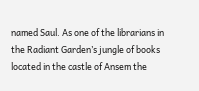named Saul. As one of the librarians in the Radiant Garden’s jungle of books located in the castle of Ansem the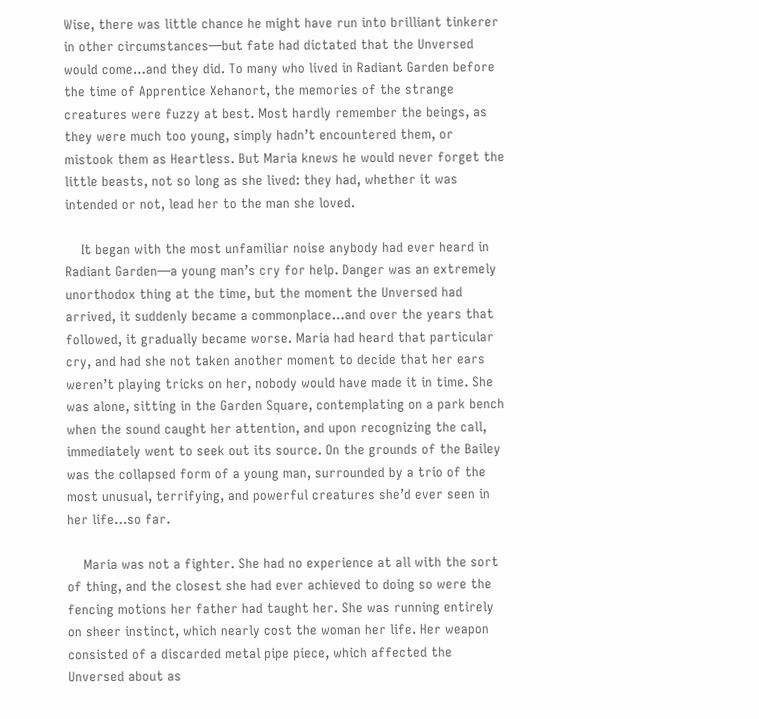Wise, there was little chance he might have run into brilliant tinkerer in other circumstances—but fate had dictated that the Unversed would come…and they did. To many who lived in Radiant Garden before the time of Apprentice Xehanort, the memories of the strange creatures were fuzzy at best. Most hardly remember the beings, as they were much too young, simply hadn’t encountered them, or mistook them as Heartless. But Maria knews he would never forget the little beasts, not so long as she lived: they had, whether it was intended or not, lead her to the man she loved.

    It began with the most unfamiliar noise anybody had ever heard in Radiant Garden—a young man’s cry for help. Danger was an extremely unorthodox thing at the time, but the moment the Unversed had arrived, it suddenly became a commonplace…and over the years that followed, it gradually became worse. Maria had heard that particular cry, and had she not taken another moment to decide that her ears weren’t playing tricks on her, nobody would have made it in time. She was alone, sitting in the Garden Square, contemplating on a park bench when the sound caught her attention, and upon recognizing the call, immediately went to seek out its source. On the grounds of the Bailey was the collapsed form of a young man, surrounded by a trio of the most unusual, terrifying, and powerful creatures she’d ever seen in her life…so far.

    Maria was not a fighter. She had no experience at all with the sort of thing, and the closest she had ever achieved to doing so were the fencing motions her father had taught her. She was running entirely on sheer instinct, which nearly cost the woman her life. Her weapon consisted of a discarded metal pipe piece, which affected the Unversed about as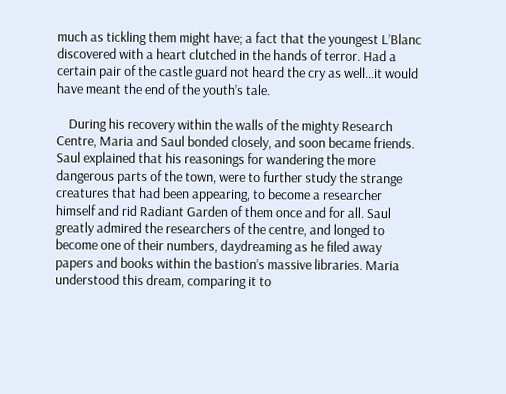much as tickling them might have; a fact that the youngest L’Blanc discovered with a heart clutched in the hands of terror. Had a certain pair of the castle guard not heard the cry as well…it would have meant the end of the youth’s tale.

    During his recovery within the walls of the mighty Research Centre, Maria and Saul bonded closely, and soon became friends. Saul explained that his reasonings for wandering the more dangerous parts of the town, were to further study the strange creatures that had been appearing, to become a researcher himself and rid Radiant Garden of them once and for all. Saul greatly admired the researchers of the centre, and longed to become one of their numbers, daydreaming as he filed away papers and books within the bastion’s massive libraries. Maria understood this dream, comparing it to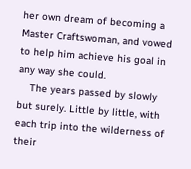her own dream of becoming a Master Craftswoman, and vowed to help him achieve his goal in any way she could.
    The years passed by slowly but surely. Little by little, with each trip into the wilderness of their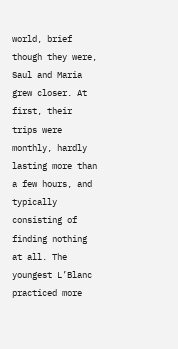world, brief though they were, Saul and Maria grew closer. At first, their trips were monthly, hardly lasting more than a few hours, and typically consisting of finding nothing at all. The youngest L’Blanc practiced more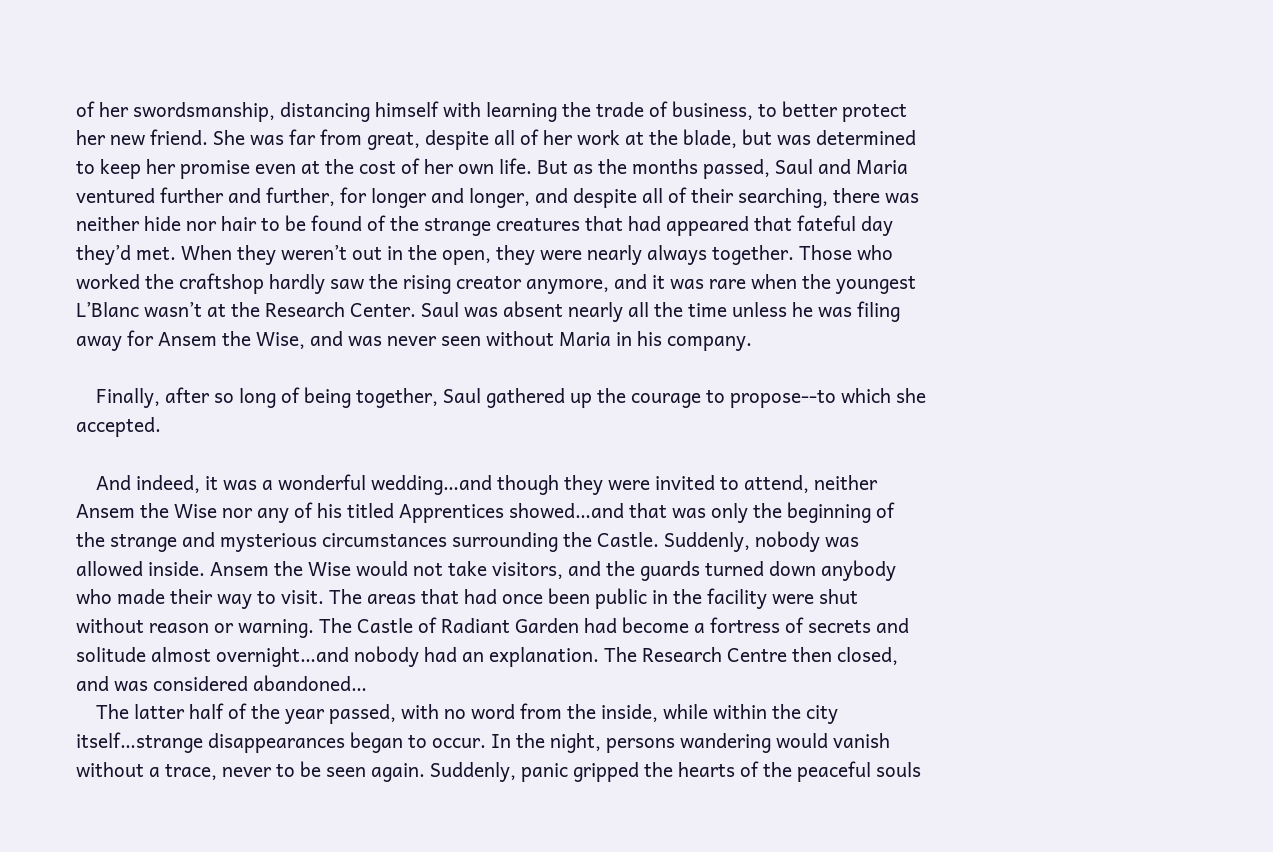of her swordsmanship, distancing himself with learning the trade of business, to better protect her new friend. She was far from great, despite all of her work at the blade, but was determined to keep her promise even at the cost of her own life. But as the months passed, Saul and Maria ventured further and further, for longer and longer, and despite all of their searching, there was neither hide nor hair to be found of the strange creatures that had appeared that fateful day they’d met. When they weren’t out in the open, they were nearly always together. Those who worked the craftshop hardly saw the rising creator anymore, and it was rare when the youngest L’Blanc wasn’t at the Research Center. Saul was absent nearly all the time unless he was filing away for Ansem the Wise, and was never seen without Maria in his company.

    Finally, after so long of being together, Saul gathered up the courage to propose--to which she accepted.

    And indeed, it was a wonderful wedding…and though they were invited to attend, neither Ansem the Wise nor any of his titled Apprentices showed…and that was only the beginning of the strange and mysterious circumstances surrounding the Castle. Suddenly, nobody was allowed inside. Ansem the Wise would not take visitors, and the guards turned down anybody who made their way to visit. The areas that had once been public in the facility were shut without reason or warning. The Castle of Radiant Garden had become a fortress of secrets and solitude almost overnight…and nobody had an explanation. The Research Centre then closed, and was considered abandoned…
    The latter half of the year passed, with no word from the inside, while within the city itself…strange disappearances began to occur. In the night, persons wandering would vanish without a trace, never to be seen again. Suddenly, panic gripped the hearts of the peaceful souls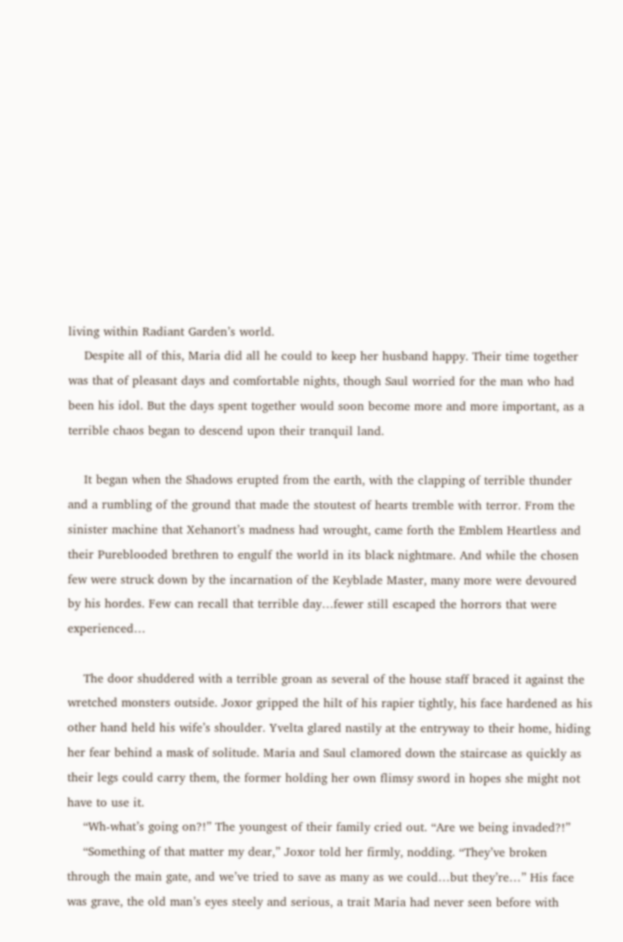living within Radiant Garden’s world.
    Despite all of this, Maria did all he could to keep her husband happy. Their time together was that of pleasant days and comfortable nights, though Saul worried for the man who had been his idol. But the days spent together would soon become more and more important, as a terrible chaos began to descend upon their tranquil land.

    It began when the Shadows erupted from the earth, with the clapping of terrible thunder and a rumbling of the ground that made the stoutest of hearts tremble with terror. From the sinister machine that Xehanort’s madness had wrought, came forth the Emblem Heartless and their Pureblooded brethren to engulf the world in its black nightmare. And while the chosen few were struck down by the incarnation of the Keyblade Master, many more were devoured by his hordes. Few can recall that terrible day…fewer still escaped the horrors that were experienced…

    The door shuddered with a terrible groan as several of the house staff braced it against the wretched monsters outside. Joxor gripped the hilt of his rapier tightly, his face hardened as his other hand held his wife’s shoulder. Yvelta glared nastily at the entryway to their home, hiding her fear behind a mask of solitude. Maria and Saul clamored down the staircase as quickly as their legs could carry them, the former holding her own flimsy sword in hopes she might not have to use it.
    “Wh-what’s going on?!” The youngest of their family cried out. “Are we being invaded?!”
    “Something of that matter my dear,” Joxor told her firmly, nodding. “They’ve broken through the main gate, and we’ve tried to save as many as we could…but they’re…” His face was grave, the old man’s eyes steely and serious, a trait Maria had never seen before with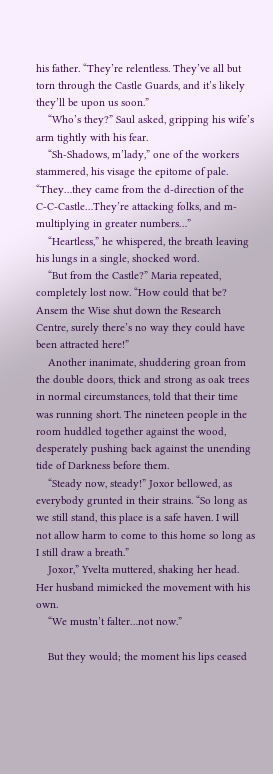his father. “They’re relentless. They’ve all but torn through the Castle Guards, and it’s likely they’ll be upon us soon.”
    “Who’s they?” Saul asked, gripping his wife’s arm tightly with his fear.
    “Sh-Shadows, m’lady,” one of the workers stammered, his visage the epitome of pale. “They…they came from the d-direction of the C-C-Castle…They’re attacking folks, and m-multiplying in greater numbers…”
    “Heartless,” he whispered, the breath leaving his lungs in a single, shocked word.
    “But from the Castle?” Maria repeated, completely lost now. “How could that be? Ansem the Wise shut down the Research Centre, surely there’s no way they could have been attracted here!”
    Another inanimate, shuddering groan from the double doors, thick and strong as oak trees in normal circumstances, told that their time was running short. The nineteen people in the room huddled together against the wood, desperately pushing back against the unending tide of Darkness before them.
    “Steady now, steady!” Joxor bellowed, as everybody grunted in their strains. “So long as we still stand, this place is a safe haven. I will not allow harm to come to this home so long as I still draw a breath.”
    Joxor,” Yvelta muttered, shaking her head. Her husband mimicked the movement with his own.
    “We mustn’t falter…not now.”

    But they would; the moment his lips ceased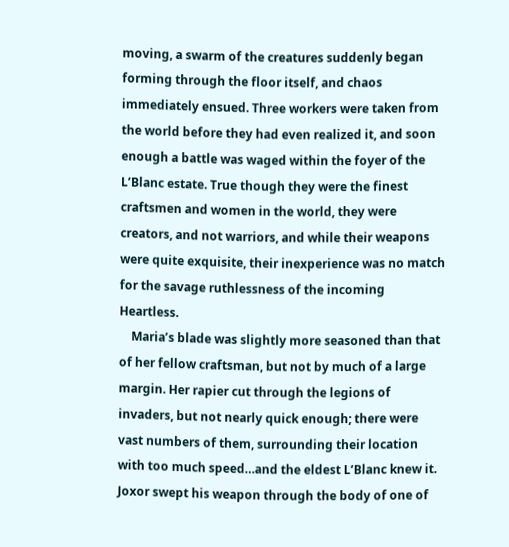moving, a swarm of the creatures suddenly began forming through the floor itself, and chaos immediately ensued. Three workers were taken from the world before they had even realized it, and soon enough a battle was waged within the foyer of the L’Blanc estate. True though they were the finest craftsmen and women in the world, they were creators, and not warriors, and while their weapons were quite exquisite, their inexperience was no match for the savage ruthlessness of the incoming Heartless.
    Maria’s blade was slightly more seasoned than that of her fellow craftsman, but not by much of a large margin. Her rapier cut through the legions of invaders, but not nearly quick enough; there were vast numbers of them, surrounding their location with too much speed…and the eldest L’Blanc knew it. Joxor swept his weapon through the body of one of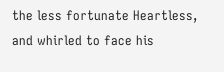the less fortunate Heartless, and whirled to face his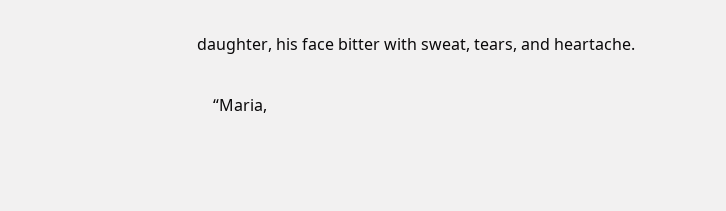daughter, his face bitter with sweat, tears, and heartache.

    “Maria,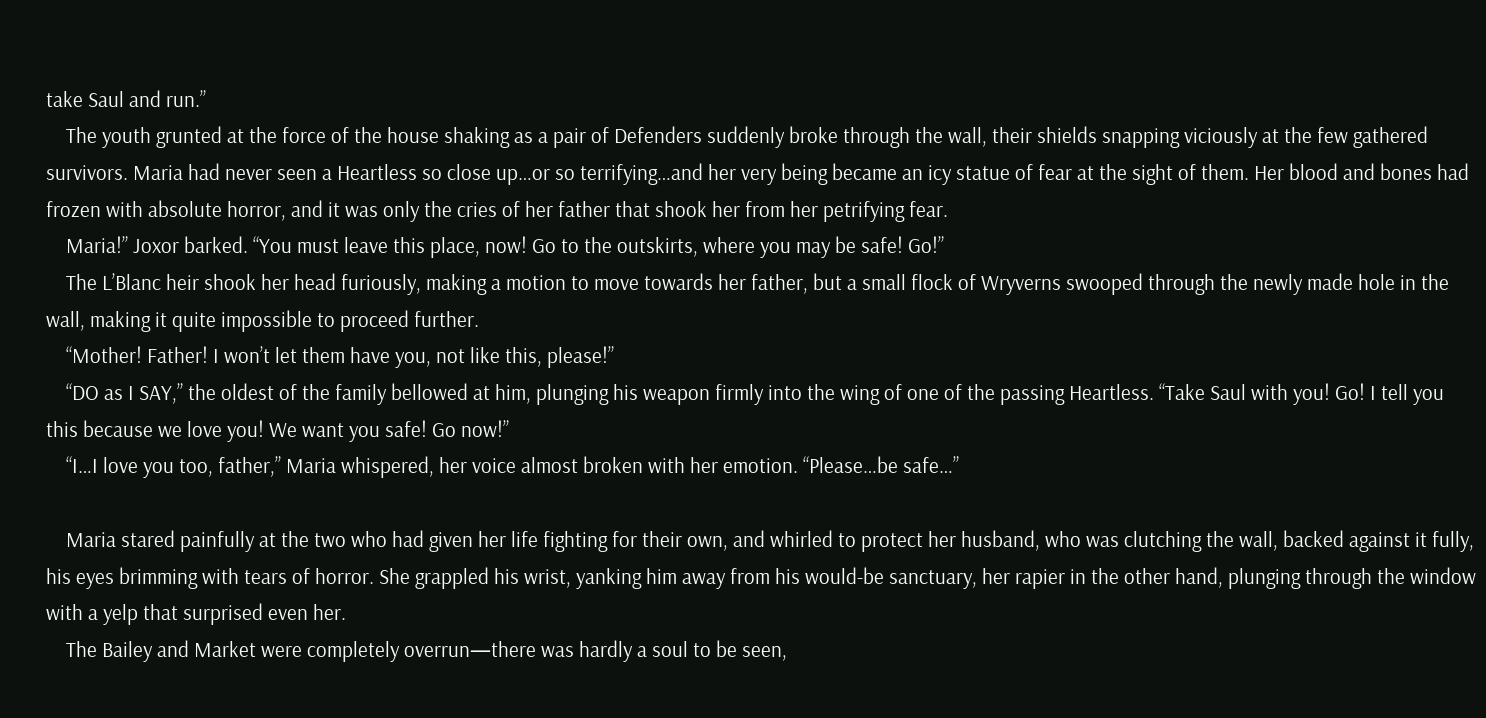take Saul and run.”
    The youth grunted at the force of the house shaking as a pair of Defenders suddenly broke through the wall, their shields snapping viciously at the few gathered survivors. Maria had never seen a Heartless so close up…or so terrifying…and her very being became an icy statue of fear at the sight of them. Her blood and bones had frozen with absolute horror, and it was only the cries of her father that shook her from her petrifying fear.
    Maria!” Joxor barked. “You must leave this place, now! Go to the outskirts, where you may be safe! Go!”
    The L’Blanc heir shook her head furiously, making a motion to move towards her father, but a small flock of Wryverns swooped through the newly made hole in the wall, making it quite impossible to proceed further.
    “Mother! Father! I won’t let them have you, not like this, please!”
    “DO as I SAY,” the oldest of the family bellowed at him, plunging his weapon firmly into the wing of one of the passing Heartless. “Take Saul with you! Go! I tell you this because we love you! We want you safe! Go now!”
    “I…I love you too, father,” Maria whispered, her voice almost broken with her emotion. “Please…be safe…”

    Maria stared painfully at the two who had given her life fighting for their own, and whirled to protect her husband, who was clutching the wall, backed against it fully, his eyes brimming with tears of horror. She grappled his wrist, yanking him away from his would-be sanctuary, her rapier in the other hand, plunging through the window with a yelp that surprised even her.
    The Bailey and Market were completely overrun—there was hardly a soul to be seen,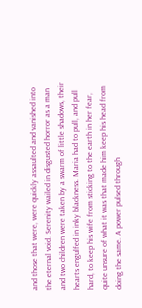and those that were, were quickly assaulted and vanished into the eternal void. Serenity wailed in disgusted horror as a man and two children were taken by a swarm of little shadows, their hearts engulfed in inky blackness. Maria had to pull, and pull hard, to keep his wife from sticking to the earth in her fear, quite unsure of what it was that made him keep his head from doing the same. A power pulsed through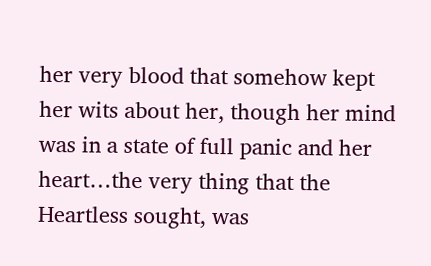her very blood that somehow kept her wits about her, though her mind was in a state of full panic and her heart…the very thing that the Heartless sought, was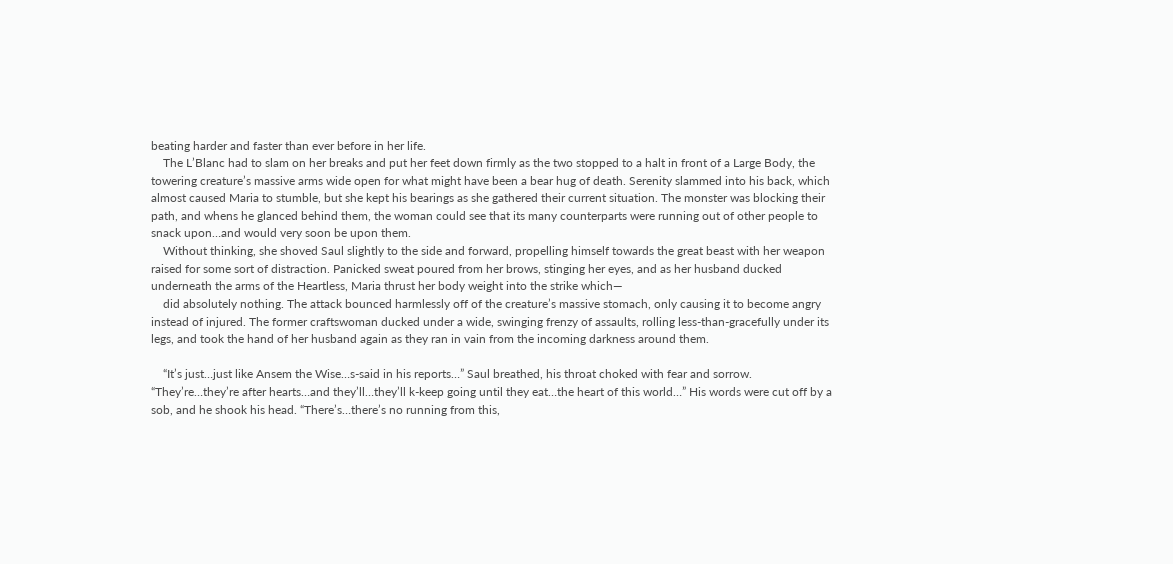beating harder and faster than ever before in her life.
    The L’Blanc had to slam on her breaks and put her feet down firmly as the two stopped to a halt in front of a Large Body, the towering creature’s massive arms wide open for what might have been a bear hug of death. Serenity slammed into his back, which almost caused Maria to stumble, but she kept his bearings as she gathered their current situation. The monster was blocking their path, and whens he glanced behind them, the woman could see that its many counterparts were running out of other people to snack upon…and would very soon be upon them.
    Without thinking, she shoved Saul slightly to the side and forward, propelling himself towards the great beast with her weapon raised for some sort of distraction. Panicked sweat poured from her brows, stinging her eyes, and as her husband ducked underneath the arms of the Heartless, Maria thrust her body weight into the strike which—
    did absolutely nothing. The attack bounced harmlessly off of the creature’s massive stomach, only causing it to become angry instead of injured. The former craftswoman ducked under a wide, swinging frenzy of assaults, rolling less-than-gracefully under its legs, and took the hand of her husband again as they ran in vain from the incoming darkness around them.

    “It’s just…just like Ansem the Wise…s-said in his reports…” Saul breathed, his throat choked with fear and sorrow. “They’re…they’re after hearts…and they’ll…they’ll k-keep going until they eat…the heart of this world…” His words were cut off by a sob, and he shook his head. “There’s…there’s no running from this,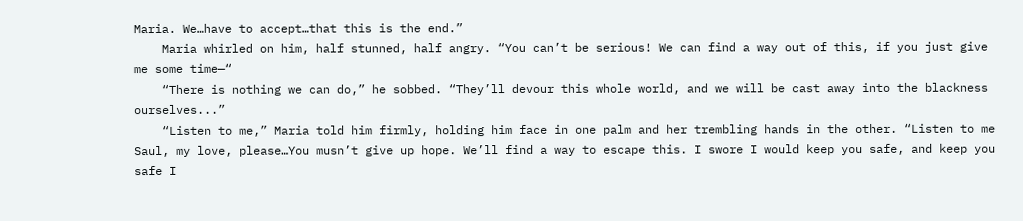Maria. We…have to accept…that this is the end.”
    Maria whirled on him, half stunned, half angry. “You can’t be serious! We can find a way out of this, if you just give me some time—“
    “There is nothing we can do,” he sobbed. “They’ll devour this whole world, and we will be cast away into the blackness ourselves...”
    “Listen to me,” Maria told him firmly, holding him face in one palm and her trembling hands in the other. “Listen to me Saul, my love, please…You musn’t give up hope. We’ll find a way to escape this. I swore I would keep you safe, and keep you safe I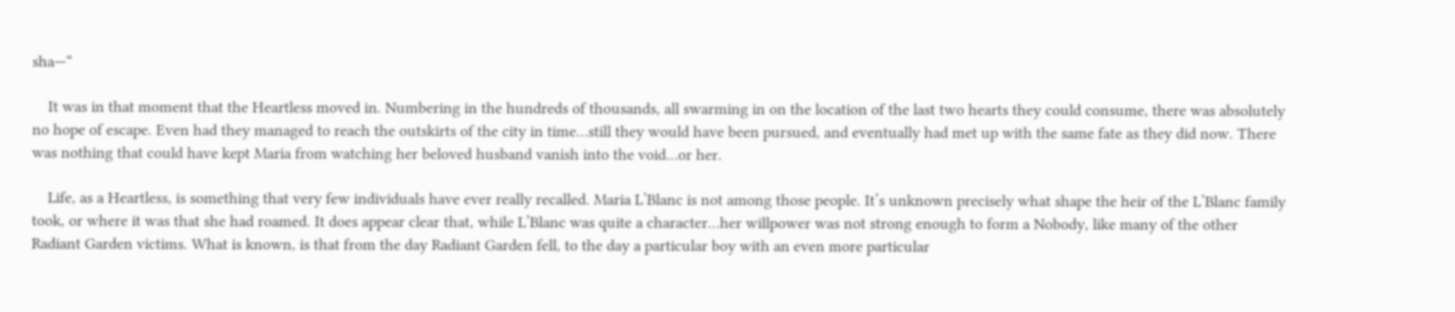sha—“

    It was in that moment that the Heartless moved in. Numbering in the hundreds of thousands, all swarming in on the location of the last two hearts they could consume, there was absolutely no hope of escape. Even had they managed to reach the outskirts of the city in time…still they would have been pursued, and eventually had met up with the same fate as they did now. There was nothing that could have kept Maria from watching her beloved husband vanish into the void…or her.

    Life, as a Heartless, is something that very few individuals have ever really recalled. Maria L’Blanc is not among those people. It’s unknown precisely what shape the heir of the L’Blanc family took, or where it was that she had roamed. It does appear clear that, while L’Blanc was quite a character…her willpower was not strong enough to form a Nobody, like many of the other Radiant Garden victims. What is known, is that from the day Radiant Garden fell, to the day a particular boy with an even more particular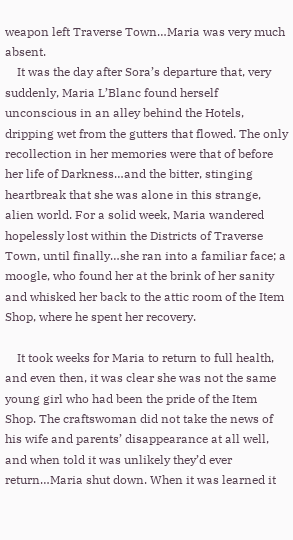weapon left Traverse Town…Maria was very much absent.
    It was the day after Sora’s departure that, very suddenly, Maria L’Blanc found herself unconscious in an alley behind the Hotels, dripping wet from the gutters that flowed. The only recollection in her memories were that of before her life of Darkness…and the bitter, stinging heartbreak that she was alone in this strange, alien world. For a solid week, Maria wandered hopelessly lost within the Districts of Traverse Town, until finally…she ran into a familiar face; a moogle, who found her at the brink of her sanity and whisked her back to the attic room of the Item Shop, where he spent her recovery.

    It took weeks for Maria to return to full health, and even then, it was clear she was not the same young girl who had been the pride of the Item Shop. The craftswoman did not take the news of his wife and parents’ disappearance at all well, and when told it was unlikely they’d ever return…Maria shut down. When it was learned it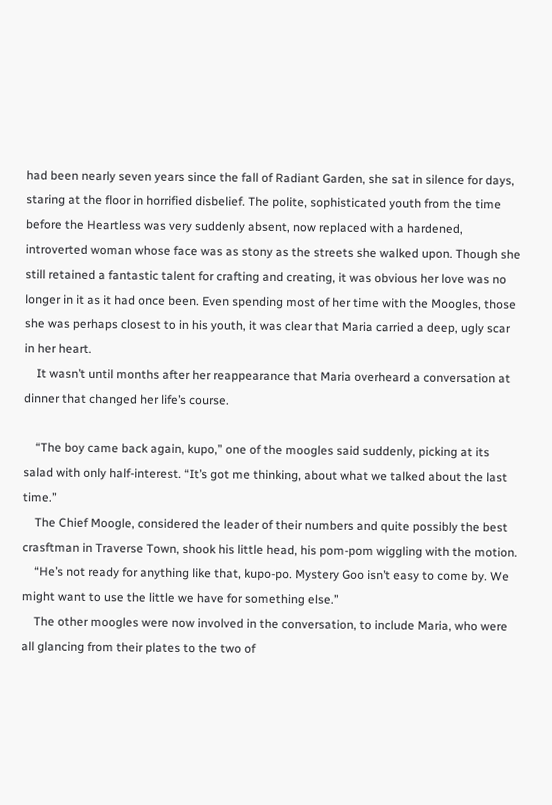had been nearly seven years since the fall of Radiant Garden, she sat in silence for days, staring at the floor in horrified disbelief. The polite, sophisticated youth from the time before the Heartless was very suddenly absent, now replaced with a hardened, introverted woman whose face was as stony as the streets she walked upon. Though she still retained a fantastic talent for crafting and creating, it was obvious her love was no longer in it as it had once been. Even spending most of her time with the Moogles, those she was perhaps closest to in his youth, it was clear that Maria carried a deep, ugly scar in her heart.
    It wasn’t until months after her reappearance that Maria overheard a conversation at dinner that changed her life’s course.

    “The boy came back again, kupo,” one of the moogles said suddenly, picking at its salad with only half-interest. “It’s got me thinking, about what we talked about the last time.”
    The Chief Moogle, considered the leader of their numbers and quite possibly the best crasftman in Traverse Town, shook his little head, his pom-pom wiggling with the motion.
    “He’s not ready for anything like that, kupo-po. Mystery Goo isn’t easy to come by. We might want to use the little we have for something else.”
    The other moogles were now involved in the conversation, to include Maria, who were all glancing from their plates to the two of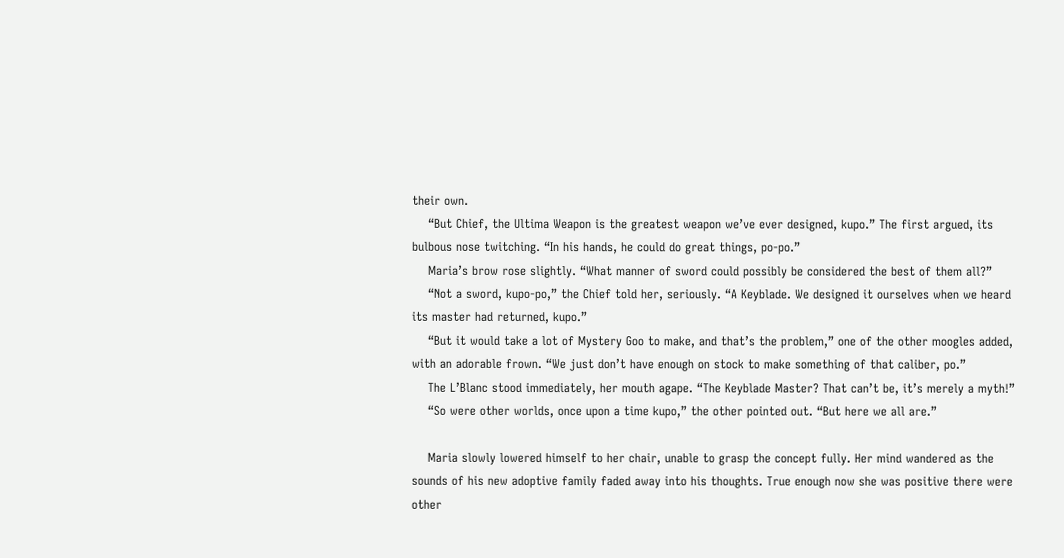their own.
    “But Chief, the Ultima Weapon is the greatest weapon we’ve ever designed, kupo.” The first argued, its bulbous nose twitching. “In his hands, he could do great things, po-po.”
    Maria’s brow rose slightly. “What manner of sword could possibly be considered the best of them all?”
    “Not a sword, kupo-po,” the Chief told her, seriously. “A Keyblade. We designed it ourselves when we heard its master had returned, kupo.”
    “But it would take a lot of Mystery Goo to make, and that’s the problem,” one of the other moogles added, with an adorable frown. “We just don’t have enough on stock to make something of that caliber, po.”
    The L’Blanc stood immediately, her mouth agape. “The Keyblade Master? That can’t be, it’s merely a myth!”
    “So were other worlds, once upon a time kupo,” the other pointed out. “But here we all are.”

    Maria slowly lowered himself to her chair, unable to grasp the concept fully. Her mind wandered as the sounds of his new adoptive family faded away into his thoughts. True enough now she was positive there were other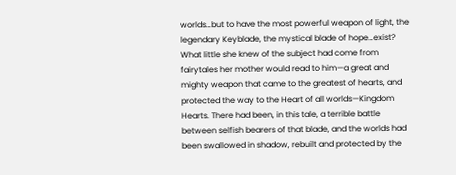worlds…but to have the most powerful weapon of light, the legendary Keyblade, the mystical blade of hope…exist? What little she knew of the subject had come from fairytales her mother would read to him—a great and mighty weapon that came to the greatest of hearts, and protected the way to the Heart of all worlds—Kingdom Hearts. There had been, in this tale, a terrible battle between selfish bearers of that blade, and the worlds had been swallowed in shadow, rebuilt and protected by the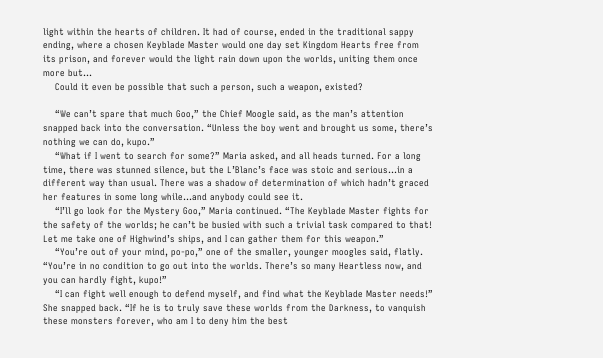light within the hearts of children. It had of course, ended in the traditional sappy ending, where a chosen Keyblade Master would one day set Kingdom Hearts free from its prison, and forever would the light rain down upon the worlds, uniting them once more but…
    Could it even be possible that such a person, such a weapon, existed?

    “We can’t spare that much Goo,” the Chief Moogle said, as the man’s attention snapped back into the conversation. “Unless the boy went and brought us some, there’s nothing we can do, kupo.”
    “What if I went to search for some?” Maria asked, and all heads turned. For a long time, there was stunned silence, but the L’Blanc’s face was stoic and serious…in a different way than usual. There was a shadow of determination of which hadn’t graced her features in some long while…and anybody could see it.
    “I’ll go look for the Mystery Goo,” Maria continued. “The Keyblade Master fights for the safety of the worlds; he can’t be busied with such a trivial task compared to that! Let me take one of Highwind’s ships, and I can gather them for this weapon.”
    “You’re out of your mind, po-po,” one of the smaller, younger moogles said, flatly. “You’re in no condition to go out into the worlds. There’s so many Heartless now, and you can hardly fight, kupo!”
    “I can fight well enough to defend myself, and find what the Keyblade Master needs!” She snapped back. “If he is to truly save these worlds from the Darkness, to vanquish these monsters forever, who am I to deny him the best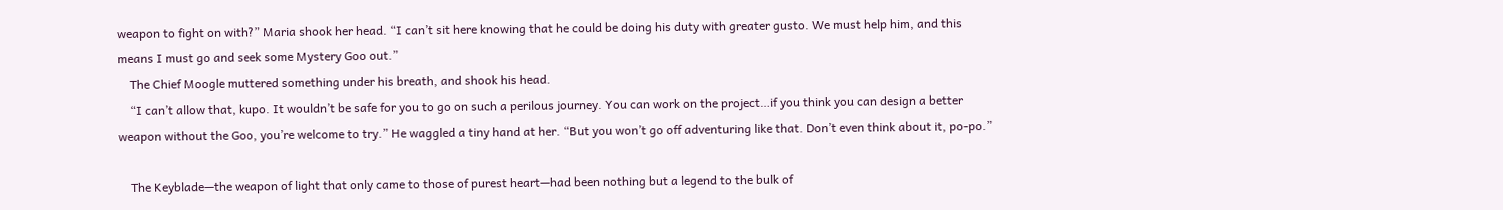weapon to fight on with?” Maria shook her head. “I can’t sit here knowing that he could be doing his duty with greater gusto. We must help him, and this means I must go and seek some Mystery Goo out.”
    The Chief Moogle muttered something under his breath, and shook his head.
    “I can’t allow that, kupo. It wouldn’t be safe for you to go on such a perilous journey. You can work on the project…if you think you can design a better weapon without the Goo, you’re welcome to try.” He waggled a tiny hand at her. “But you won’t go off adventuring like that. Don’t even think about it, po-po.”

    The Keyblade—the weapon of light that only came to those of purest heart—had been nothing but a legend to the bulk of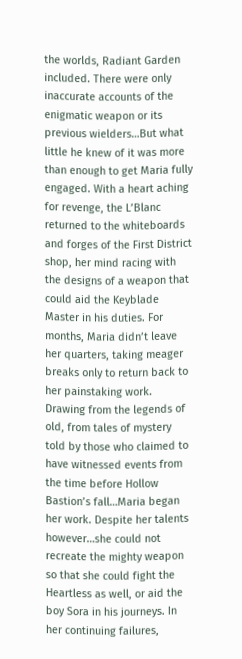the worlds, Radiant Garden included. There were only inaccurate accounts of the enigmatic weapon or its previous wielders…But what little he knew of it was more than enough to get Maria fully engaged. With a heart aching for revenge, the L’Blanc returned to the whiteboards and forges of the First District shop, her mind racing with the designs of a weapon that could aid the Keyblade Master in his duties. For months, Maria didn’t leave her quarters, taking meager breaks only to return back to her painstaking work. Drawing from the legends of old, from tales of mystery told by those who claimed to have witnessed events from the time before Hollow Bastion’s fall…Maria began her work. Despite her talents however…she could not recreate the mighty weapon so that she could fight the Heartless as well, or aid the boy Sora in his journeys. In her continuing failures,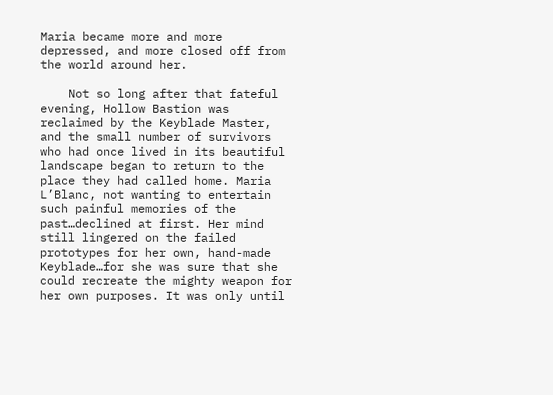Maria became more and more depressed, and more closed off from the world around her.

    Not so long after that fateful evening, Hollow Bastion was reclaimed by the Keyblade Master, and the small number of survivors who had once lived in its beautiful landscape began to return to the place they had called home. Maria L’Blanc, not wanting to entertain such painful memories of the past…declined at first. Her mind still lingered on the failed prototypes for her own, hand-made Keyblade…for she was sure that she could recreate the mighty weapon for her own purposes. It was only until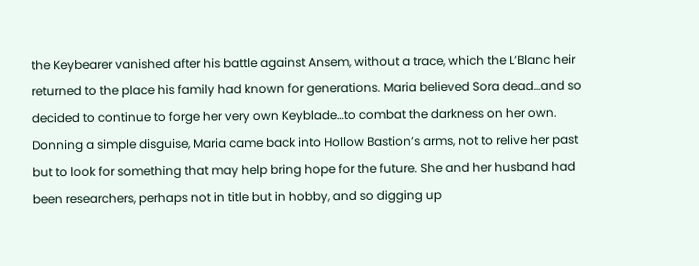the Keybearer vanished after his battle against Ansem, without a trace, which the L’Blanc heir returned to the place his family had known for generations. Maria believed Sora dead…and so decided to continue to forge her very own Keyblade…to combat the darkness on her own. Donning a simple disguise, Maria came back into Hollow Bastion’s arms, not to relive her past but to look for something that may help bring hope for the future. She and her husband had been researchers, perhaps not in title but in hobby, and so digging up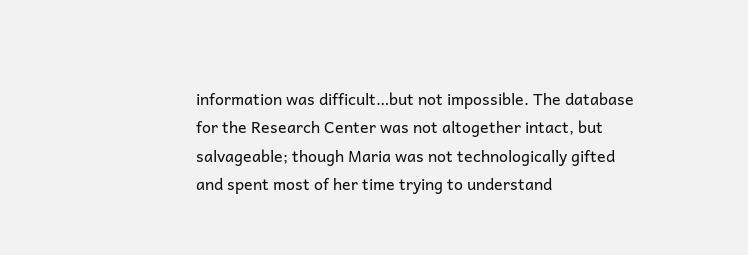information was difficult…but not impossible. The database for the Research Center was not altogether intact, but salvageable; though Maria was not technologically gifted and spent most of her time trying to understand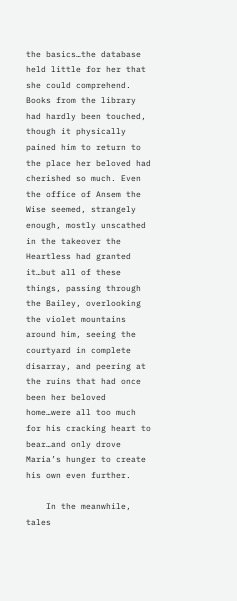the basics…the database held little for her that she could comprehend. Books from the library had hardly been touched, though it physically pained him to return to the place her beloved had cherished so much. Even the office of Ansem the Wise seemed, strangely enough, mostly unscathed in the takeover the Heartless had granted it…but all of these things, passing through the Bailey, overlooking the violet mountains around him, seeing the courtyard in complete disarray, and peering at the ruins that had once been her beloved home…were all too much for his cracking heart to bear…and only drove Maria’s hunger to create his own even further.

    In the meanwhile, tales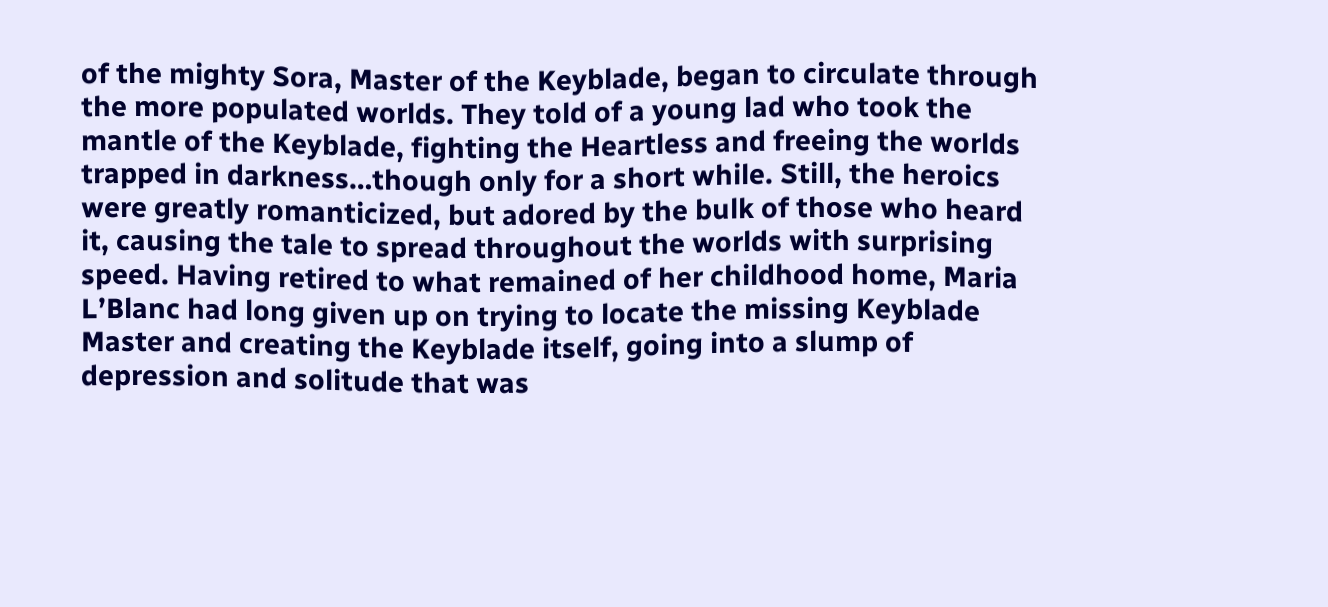of the mighty Sora, Master of the Keyblade, began to circulate through the more populated worlds. They told of a young lad who took the mantle of the Keyblade, fighting the Heartless and freeing the worlds trapped in darkness…though only for a short while. Still, the heroics were greatly romanticized, but adored by the bulk of those who heard it, causing the tale to spread throughout the worlds with surprising speed. Having retired to what remained of her childhood home, Maria L’Blanc had long given up on trying to locate the missing Keyblade Master and creating the Keyblade itself, going into a slump of depression and solitude that was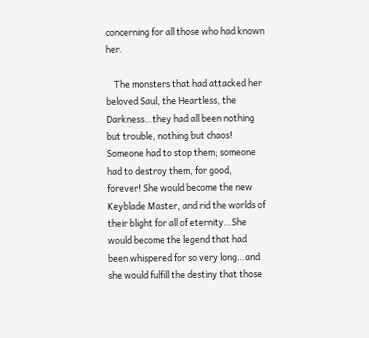concerning for all those who had known her.

    The monsters that had attacked her beloved Saul, the Heartless, the Darkness…they had all been nothing but trouble, nothing but chaos! Someone had to stop them; someone had to destroy them, for good, forever! She would become the new Keyblade Master, and rid the worlds of their blight for all of eternity…She would become the legend that had been whispered for so very long…and she would fulfill the destiny that those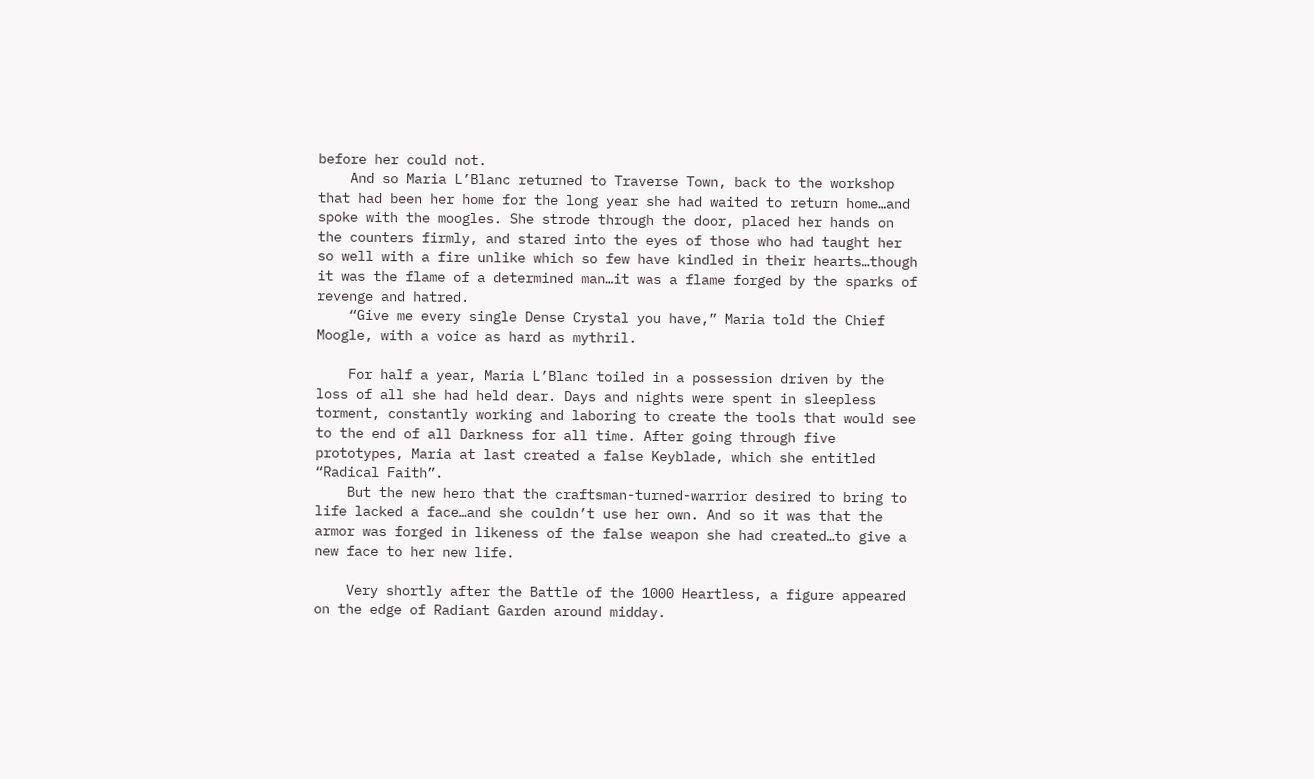before her could not.
    And so Maria L’Blanc returned to Traverse Town, back to the workshop that had been her home for the long year she had waited to return home…and spoke with the moogles. She strode through the door, placed her hands on the counters firmly, and stared into the eyes of those who had taught her so well with a fire unlike which so few have kindled in their hearts…though it was the flame of a determined man…it was a flame forged by the sparks of revenge and hatred.
    “Give me every single Dense Crystal you have,” Maria told the Chief Moogle, with a voice as hard as mythril.

    For half a year, Maria L’Blanc toiled in a possession driven by the loss of all she had held dear. Days and nights were spent in sleepless torment, constantly working and laboring to create the tools that would see to the end of all Darkness for all time. After going through five prototypes, Maria at last created a false Keyblade, which she entitled “Radical Faith”.
    But the new hero that the craftsman-turned-warrior desired to bring to life lacked a face…and she couldn’t use her own. And so it was that the armor was forged in likeness of the false weapon she had created…to give a new face to her new life.

    Very shortly after the Battle of the 1000 Heartless, a figure appeared on the edge of Radiant Garden around midday.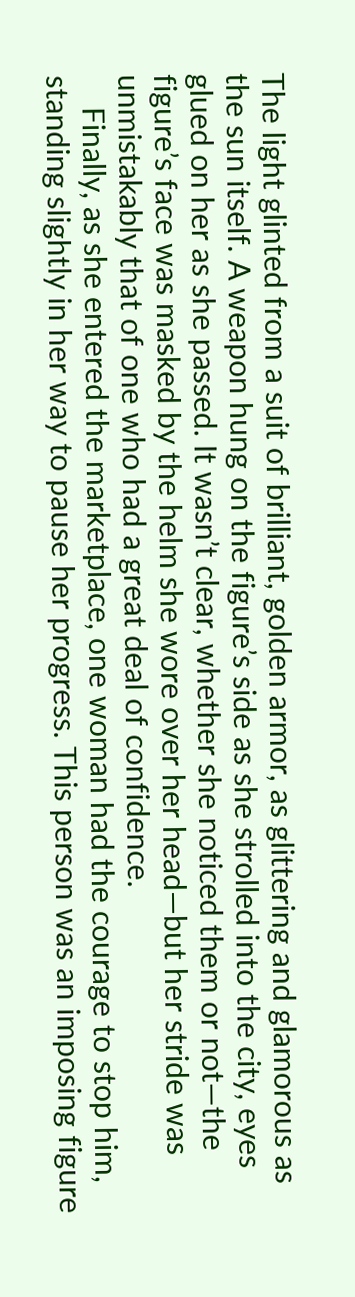The light glinted from a suit of brilliant, golden armor, as glittering and glamorous as the sun itself. A weapon hung on the figure’s side as she strolled into the city, eyes glued on her as she passed. It wasn’t clear, whether she noticed them or not—the figure’s face was masked by the helm she wore over her head—but her stride was unmistakably that of one who had a great deal of confidence.
    Finally, as she entered the marketplace, one woman had the courage to stop him, standing slightly in her way to pause her progress. This person was an imposing figure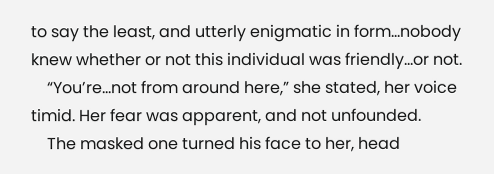to say the least, and utterly enigmatic in form…nobody knew whether or not this individual was friendly…or not.
    “You’re…not from around here,” she stated, her voice timid. Her fear was apparent, and not unfounded.
    The masked one turned his face to her, head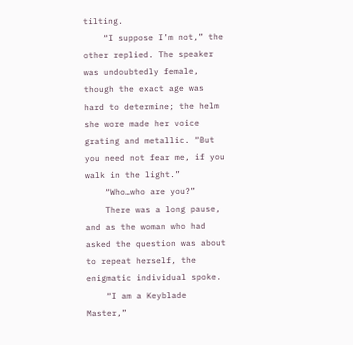tilting.
    “I suppose I’m not,” the other replied. The speaker was undoubtedly female, though the exact age was hard to determine; the helm she wore made her voice grating and metallic. “But you need not fear me, if you walk in the light.”
    “Who…who are you?”
    There was a long pause, and as the woman who had asked the question was about to repeat herself, the enigmatic individual spoke.
    “I am a Keyblade Master,”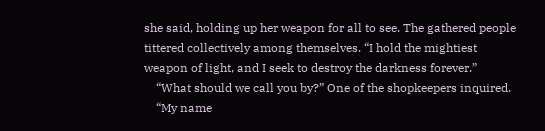she said, holding up her weapon for all to see. The gathered people tittered collectively among themselves. “I hold the mightiest weapon of light, and I seek to destroy the darkness forever.”
    “What should we call you by?” One of the shopkeepers inquired.
    “My name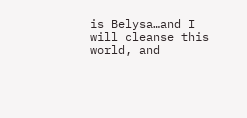is Belysa…and I will cleanse this world, and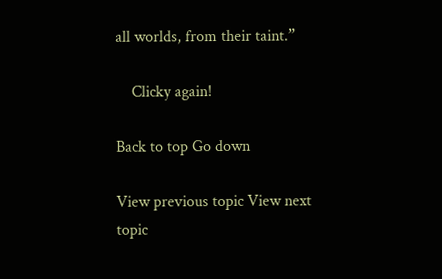all worlds, from their taint.”

    Clicky again!

Back to top Go down

View previous topic View next topic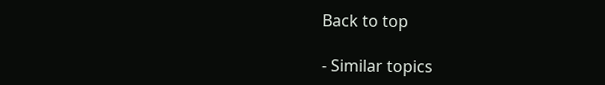Back to top

- Similar topics